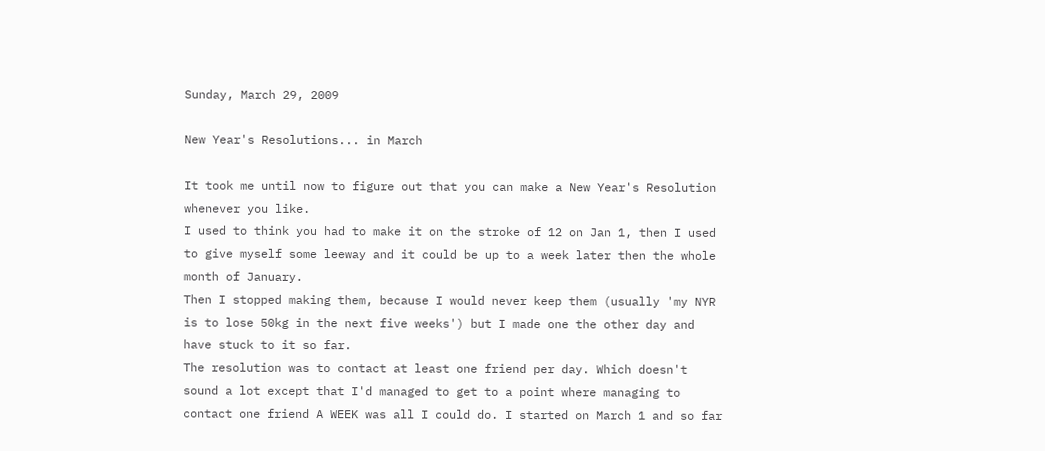Sunday, March 29, 2009

New Year's Resolutions... in March

It took me until now to figure out that you can make a New Year's Resolution whenever you like.
I used to think you had to make it on the stroke of 12 on Jan 1, then I used to give myself some leeway and it could be up to a week later then the whole month of January.
Then I stopped making them, because I would never keep them (usually 'my NYR is to lose 50kg in the next five weeks') but I made one the other day and have stuck to it so far.
The resolution was to contact at least one friend per day. Which doesn't sound a lot except that I'd managed to get to a point where managing to contact one friend A WEEK was all I could do. I started on March 1 and so far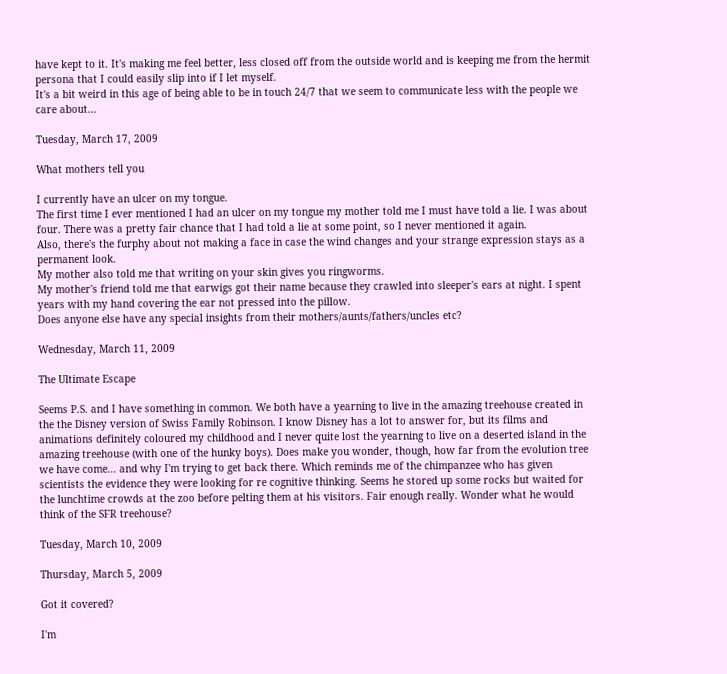have kept to it. It's making me feel better, less closed off from the outside world and is keeping me from the hermit persona that I could easily slip into if I let myself.
It's a bit weird in this age of being able to be in touch 24/7 that we seem to communicate less with the people we care about...

Tuesday, March 17, 2009

What mothers tell you

I currently have an ulcer on my tongue.
The first time I ever mentioned I had an ulcer on my tongue my mother told me I must have told a lie. I was about four. There was a pretty fair chance that I had told a lie at some point, so I never mentioned it again.
Also, there's the furphy about not making a face in case the wind changes and your strange expression stays as a permanent look.
My mother also told me that writing on your skin gives you ringworms.
My mother's friend told me that earwigs got their name because they crawled into sleeper's ears at night. I spent years with my hand covering the ear not pressed into the pillow.
Does anyone else have any special insights from their mothers/aunts/fathers/uncles etc?

Wednesday, March 11, 2009

The Ultimate Escape

Seems P.S. and I have something in common. We both have a yearning to live in the amazing treehouse created in the the Disney version of Swiss Family Robinson. I know Disney has a lot to answer for, but its films and animations definitely coloured my childhood and I never quite lost the yearning to live on a deserted island in the amazing treehouse (with one of the hunky boys). Does make you wonder, though, how far from the evolution tree we have come... and why I'm trying to get back there. Which reminds me of the chimpanzee who has given scientists the evidence they were looking for re cognitive thinking. Seems he stored up some rocks but waited for the lunchtime crowds at the zoo before pelting them at his visitors. Fair enough really. Wonder what he would think of the SFR treehouse?

Tuesday, March 10, 2009

Thursday, March 5, 2009

Got it covered?

I'm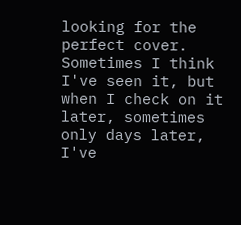looking for the perfect cover.
Sometimes I think I've seen it, but when I check on it later, sometimes only days later, I've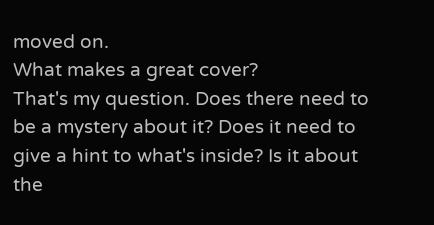moved on.
What makes a great cover?
That's my question. Does there need to be a mystery about it? Does it need to give a hint to what's inside? Is it about the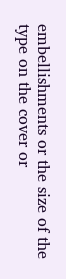embellishments or the size of the type on the cover or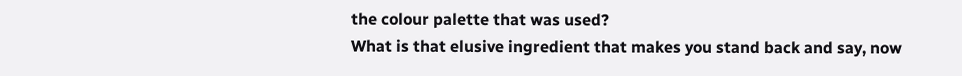the colour palette that was used?
What is that elusive ingredient that makes you stand back and say, now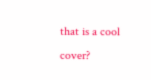that is a cool cover?